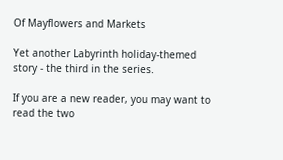Of Mayflowers and Markets

Yet another Labyrinth holiday-themed story - the third in the series.

If you are a new reader, you may want to read the two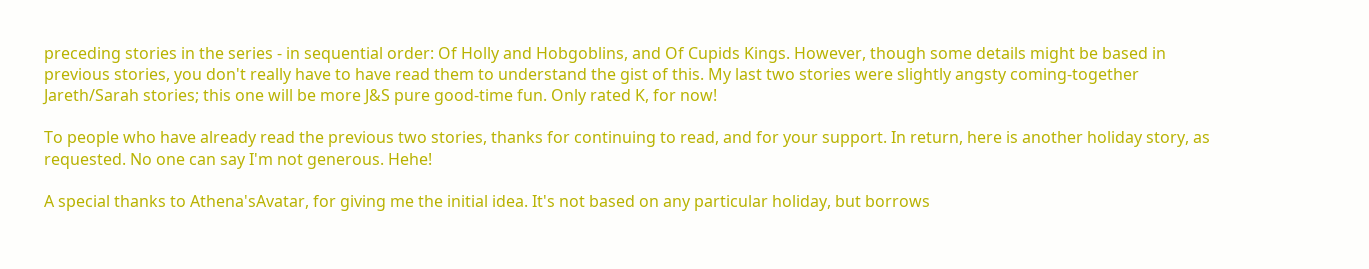preceding stories in the series - in sequential order: Of Holly and Hobgoblins, and Of Cupids Kings. However, though some details might be based in previous stories, you don't really have to have read them to understand the gist of this. My last two stories were slightly angsty coming-together Jareth/Sarah stories; this one will be more J&S pure good-time fun. Only rated K, for now!

To people who have already read the previous two stories, thanks for continuing to read, and for your support. In return, here is another holiday story, as requested. No one can say I'm not generous. Hehe!

A special thanks to Athena'sAvatar, for giving me the initial idea. It's not based on any particular holiday, but borrows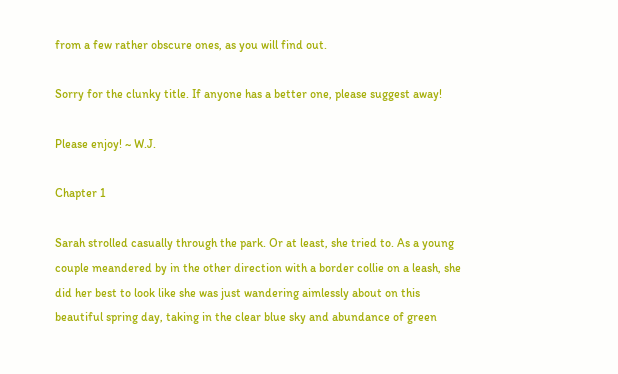from a few rather obscure ones, as you will find out.

Sorry for the clunky title. If anyone has a better one, please suggest away!

Please enjoy! ~ W.J.

Chapter 1

Sarah strolled casually through the park. Or at least, she tried to. As a young couple meandered by in the other direction with a border collie on a leash, she did her best to look like she was just wandering aimlessly about on this beautiful spring day, taking in the clear blue sky and abundance of green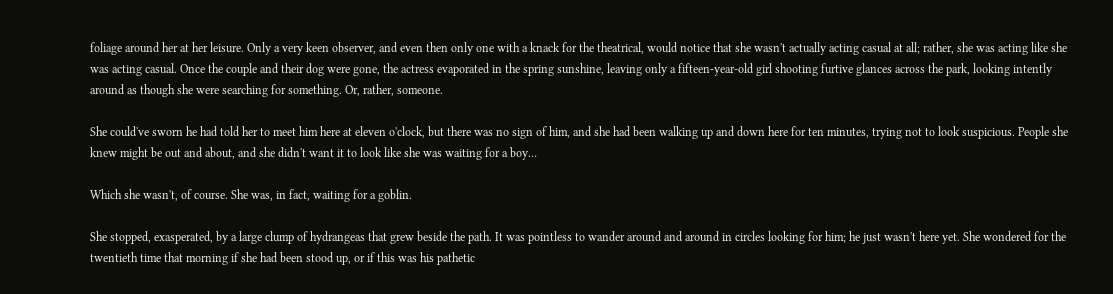foliage around her at her leisure. Only a very keen observer, and even then only one with a knack for the theatrical, would notice that she wasn't actually acting casual at all; rather, she was acting like she was acting casual. Once the couple and their dog were gone, the actress evaporated in the spring sunshine, leaving only a fifteen-year-old girl shooting furtive glances across the park, looking intently around as though she were searching for something. Or, rather, someone.

She could've sworn he had told her to meet him here at eleven o'clock, but there was no sign of him, and she had been walking up and down here for ten minutes, trying not to look suspicious. People she knew might be out and about, and she didn't want it to look like she was waiting for a boy…

Which she wasn't, of course. She was, in fact, waiting for a goblin.

She stopped, exasperated, by a large clump of hydrangeas that grew beside the path. It was pointless to wander around and around in circles looking for him; he just wasn't here yet. She wondered for the twentieth time that morning if she had been stood up, or if this was his pathetic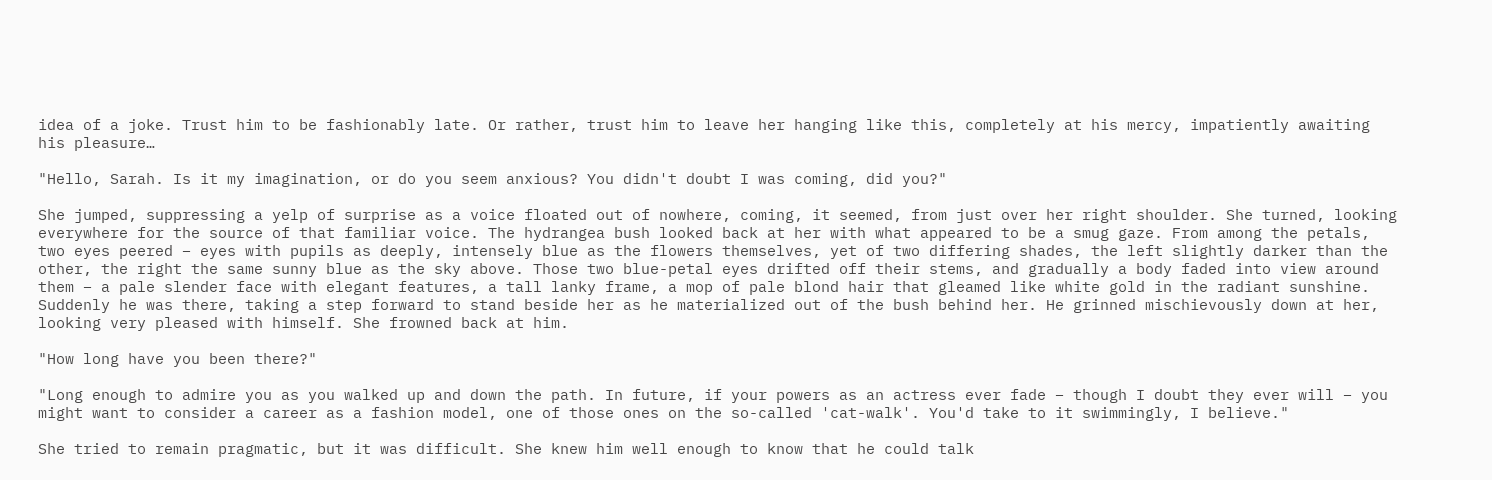idea of a joke. Trust him to be fashionably late. Or rather, trust him to leave her hanging like this, completely at his mercy, impatiently awaiting his pleasure…

"Hello, Sarah. Is it my imagination, or do you seem anxious? You didn't doubt I was coming, did you?"

She jumped, suppressing a yelp of surprise as a voice floated out of nowhere, coming, it seemed, from just over her right shoulder. She turned, looking everywhere for the source of that familiar voice. The hydrangea bush looked back at her with what appeared to be a smug gaze. From among the petals, two eyes peered – eyes with pupils as deeply, intensely blue as the flowers themselves, yet of two differing shades, the left slightly darker than the other, the right the same sunny blue as the sky above. Those two blue-petal eyes drifted off their stems, and gradually a body faded into view around them – a pale slender face with elegant features, a tall lanky frame, a mop of pale blond hair that gleamed like white gold in the radiant sunshine. Suddenly he was there, taking a step forward to stand beside her as he materialized out of the bush behind her. He grinned mischievously down at her, looking very pleased with himself. She frowned back at him.

"How long have you been there?"

"Long enough to admire you as you walked up and down the path. In future, if your powers as an actress ever fade – though I doubt they ever will – you might want to consider a career as a fashion model, one of those ones on the so-called 'cat-walk'. You'd take to it swimmingly, I believe."

She tried to remain pragmatic, but it was difficult. She knew him well enough to know that he could talk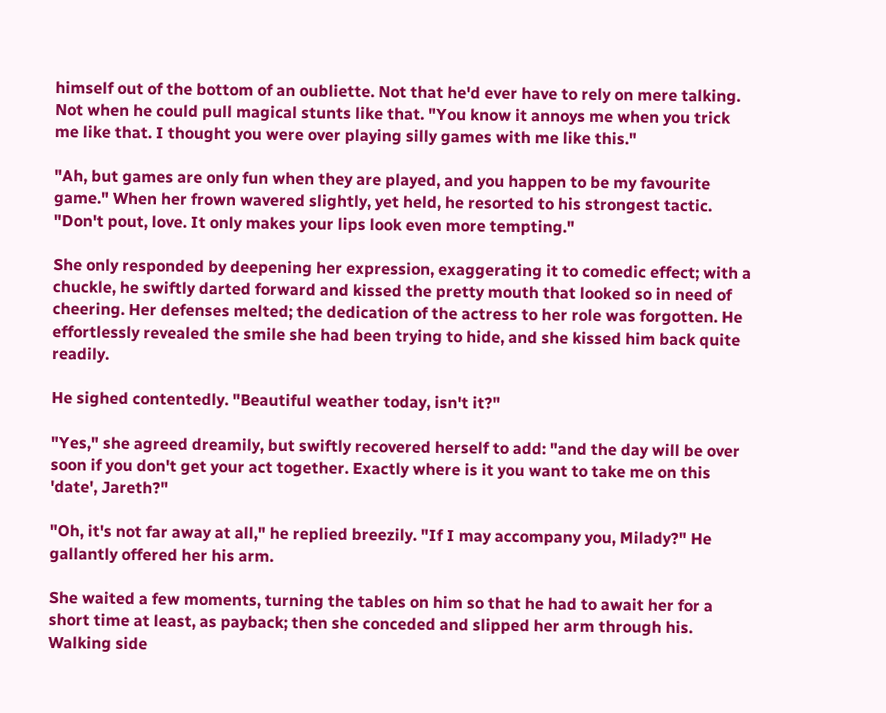himself out of the bottom of an oubliette. Not that he'd ever have to rely on mere talking. Not when he could pull magical stunts like that. "You know it annoys me when you trick me like that. I thought you were over playing silly games with me like this."

"Ah, but games are only fun when they are played, and you happen to be my favourite game." When her frown wavered slightly, yet held, he resorted to his strongest tactic. "Don't pout, love. It only makes your lips look even more tempting."

She only responded by deepening her expression, exaggerating it to comedic effect; with a chuckle, he swiftly darted forward and kissed the pretty mouth that looked so in need of cheering. Her defenses melted; the dedication of the actress to her role was forgotten. He effortlessly revealed the smile she had been trying to hide, and she kissed him back quite readily.

He sighed contentedly. "Beautiful weather today, isn't it?"

"Yes," she agreed dreamily, but swiftly recovered herself to add: "and the day will be over soon if you don't get your act together. Exactly where is it you want to take me on this 'date', Jareth?"

"Oh, it's not far away at all," he replied breezily. "If I may accompany you, Milady?" He gallantly offered her his arm.

She waited a few moments, turning the tables on him so that he had to await her for a short time at least, as payback; then she conceded and slipped her arm through his. Walking side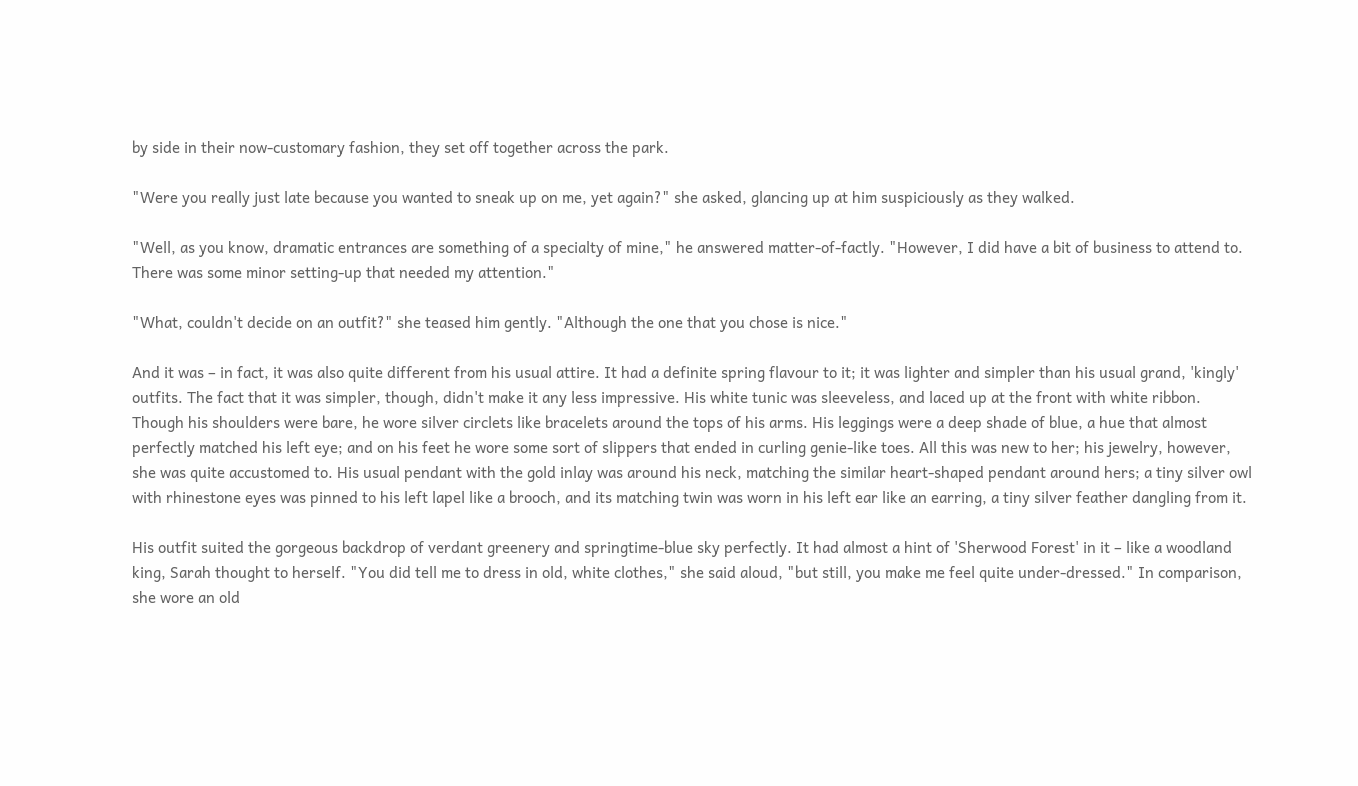by side in their now-customary fashion, they set off together across the park.

"Were you really just late because you wanted to sneak up on me, yet again?" she asked, glancing up at him suspiciously as they walked.

"Well, as you know, dramatic entrances are something of a specialty of mine," he answered matter-of-factly. "However, I did have a bit of business to attend to. There was some minor setting-up that needed my attention."

"What, couldn't decide on an outfit?" she teased him gently. "Although the one that you chose is nice."

And it was – in fact, it was also quite different from his usual attire. It had a definite spring flavour to it; it was lighter and simpler than his usual grand, 'kingly' outfits. The fact that it was simpler, though, didn't make it any less impressive. His white tunic was sleeveless, and laced up at the front with white ribbon. Though his shoulders were bare, he wore silver circlets like bracelets around the tops of his arms. His leggings were a deep shade of blue, a hue that almost perfectly matched his left eye; and on his feet he wore some sort of slippers that ended in curling genie-like toes. All this was new to her; his jewelry, however, she was quite accustomed to. His usual pendant with the gold inlay was around his neck, matching the similar heart-shaped pendant around hers; a tiny silver owl with rhinestone eyes was pinned to his left lapel like a brooch, and its matching twin was worn in his left ear like an earring, a tiny silver feather dangling from it.

His outfit suited the gorgeous backdrop of verdant greenery and springtime-blue sky perfectly. It had almost a hint of 'Sherwood Forest' in it – like a woodland king, Sarah thought to herself. "You did tell me to dress in old, white clothes," she said aloud, "but still, you make me feel quite under-dressed." In comparison, she wore an old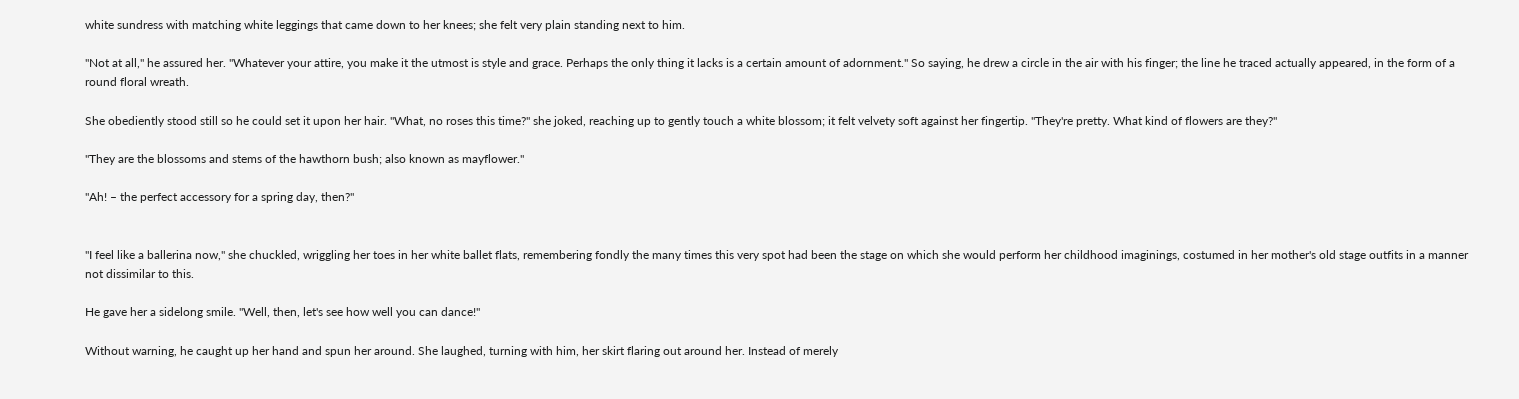white sundress with matching white leggings that came down to her knees; she felt very plain standing next to him.

"Not at all," he assured her. "Whatever your attire, you make it the utmost is style and grace. Perhaps the only thing it lacks is a certain amount of adornment." So saying, he drew a circle in the air with his finger; the line he traced actually appeared, in the form of a round floral wreath.

She obediently stood still so he could set it upon her hair. "What, no roses this time?" she joked, reaching up to gently touch a white blossom; it felt velvety soft against her fingertip. "They're pretty. What kind of flowers are they?"

"They are the blossoms and stems of the hawthorn bush; also known as mayflower."

"Ah! – the perfect accessory for a spring day, then?"


"I feel like a ballerina now," she chuckled, wriggling her toes in her white ballet flats, remembering fondly the many times this very spot had been the stage on which she would perform her childhood imaginings, costumed in her mother's old stage outfits in a manner not dissimilar to this.

He gave her a sidelong smile. "Well, then, let's see how well you can dance!"

Without warning, he caught up her hand and spun her around. She laughed, turning with him, her skirt flaring out around her. Instead of merely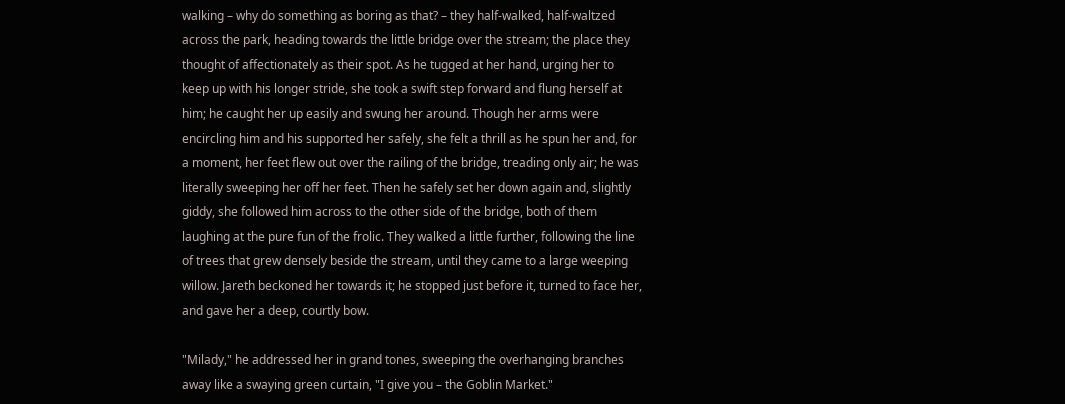walking – why do something as boring as that? – they half-walked, half-waltzed across the park, heading towards the little bridge over the stream; the place they thought of affectionately as their spot. As he tugged at her hand, urging her to keep up with his longer stride, she took a swift step forward and flung herself at him; he caught her up easily and swung her around. Though her arms were encircling him and his supported her safely, she felt a thrill as he spun her and, for a moment, her feet flew out over the railing of the bridge, treading only air; he was literally sweeping her off her feet. Then he safely set her down again and, slightly giddy, she followed him across to the other side of the bridge, both of them laughing at the pure fun of the frolic. They walked a little further, following the line of trees that grew densely beside the stream, until they came to a large weeping willow. Jareth beckoned her towards it; he stopped just before it, turned to face her, and gave her a deep, courtly bow.

"Milady," he addressed her in grand tones, sweeping the overhanging branches away like a swaying green curtain, "I give you – the Goblin Market."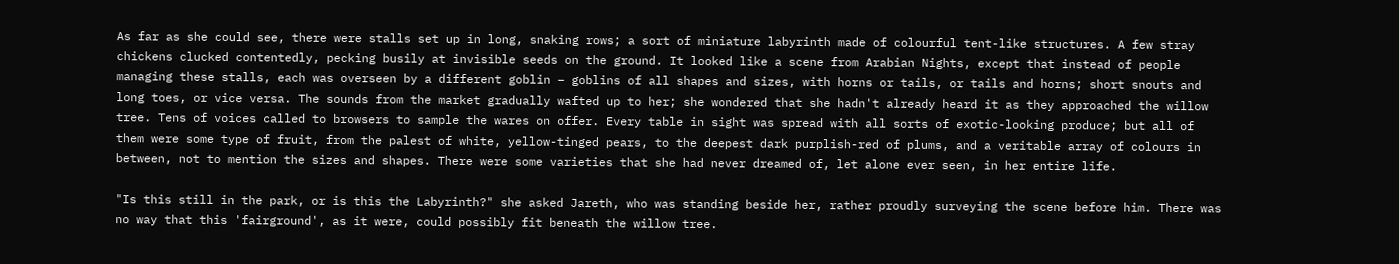As far as she could see, there were stalls set up in long, snaking rows; a sort of miniature labyrinth made of colourful tent-like structures. A few stray chickens clucked contentedly, pecking busily at invisible seeds on the ground. It looked like a scene from Arabian Nights, except that instead of people managing these stalls, each was overseen by a different goblin – goblins of all shapes and sizes, with horns or tails, or tails and horns; short snouts and long toes, or vice versa. The sounds from the market gradually wafted up to her; she wondered that she hadn't already heard it as they approached the willow tree. Tens of voices called to browsers to sample the wares on offer. Every table in sight was spread with all sorts of exotic-looking produce; but all of them were some type of fruit, from the palest of white, yellow-tinged pears, to the deepest dark purplish-red of plums, and a veritable array of colours in between, not to mention the sizes and shapes. There were some varieties that she had never dreamed of, let alone ever seen, in her entire life.

"Is this still in the park, or is this the Labyrinth?" she asked Jareth, who was standing beside her, rather proudly surveying the scene before him. There was no way that this 'fairground', as it were, could possibly fit beneath the willow tree.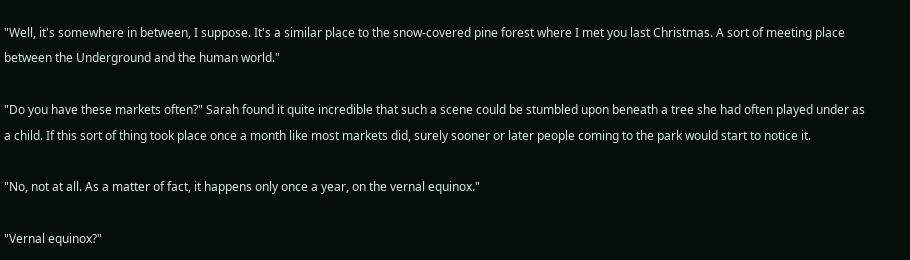"Well, it's somewhere in between, I suppose. It's a similar place to the snow-covered pine forest where I met you last Christmas. A sort of meeting place between the Underground and the human world."

"Do you have these markets often?" Sarah found it quite incredible that such a scene could be stumbled upon beneath a tree she had often played under as a child. If this sort of thing took place once a month like most markets did, surely sooner or later people coming to the park would start to notice it.

"No, not at all. As a matter of fact, it happens only once a year, on the vernal equinox."

"Vernal equinox?"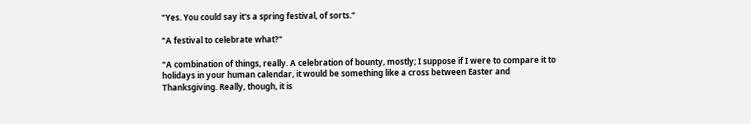"Yes. You could say it's a spring festival, of sorts."

"A festival to celebrate what?"

"A combination of things, really. A celebration of bounty, mostly; I suppose if I were to compare it to holidays in your human calendar, it would be something like a cross between Easter and Thanksgiving. Really, though, it is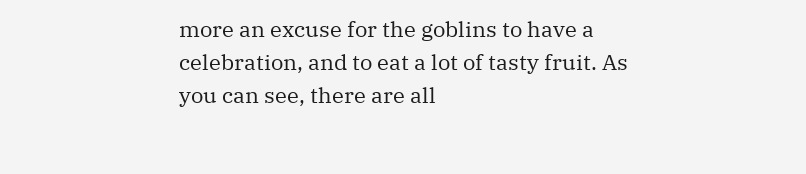more an excuse for the goblins to have a celebration, and to eat a lot of tasty fruit. As you can see, there are all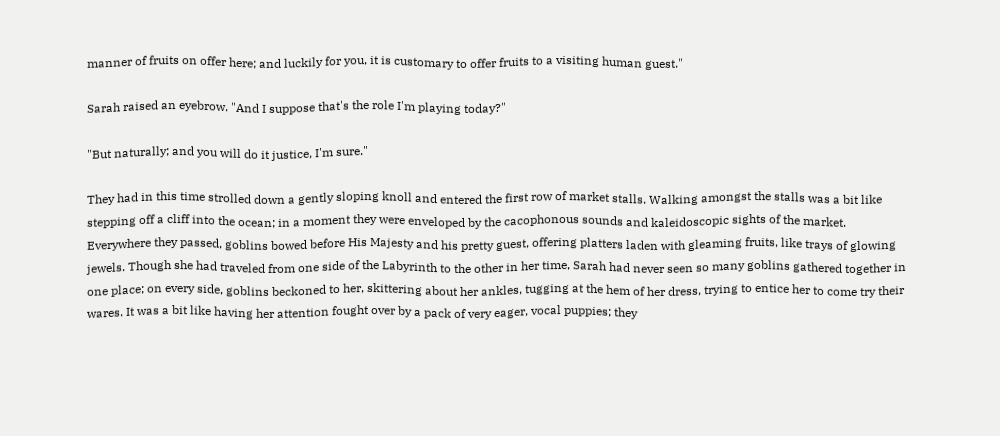manner of fruits on offer here; and luckily for you, it is customary to offer fruits to a visiting human guest."

Sarah raised an eyebrow. "And I suppose that's the role I'm playing today?"

"But naturally; and you will do it justice, I'm sure."

They had in this time strolled down a gently sloping knoll and entered the first row of market stalls. Walking amongst the stalls was a bit like stepping off a cliff into the ocean; in a moment they were enveloped by the cacophonous sounds and kaleidoscopic sights of the market. Everywhere they passed, goblins bowed before His Majesty and his pretty guest, offering platters laden with gleaming fruits, like trays of glowing jewels. Though she had traveled from one side of the Labyrinth to the other in her time, Sarah had never seen so many goblins gathered together in one place; on every side, goblins beckoned to her, skittering about her ankles, tugging at the hem of her dress, trying to entice her to come try their wares. It was a bit like having her attention fought over by a pack of very eager, vocal puppies; they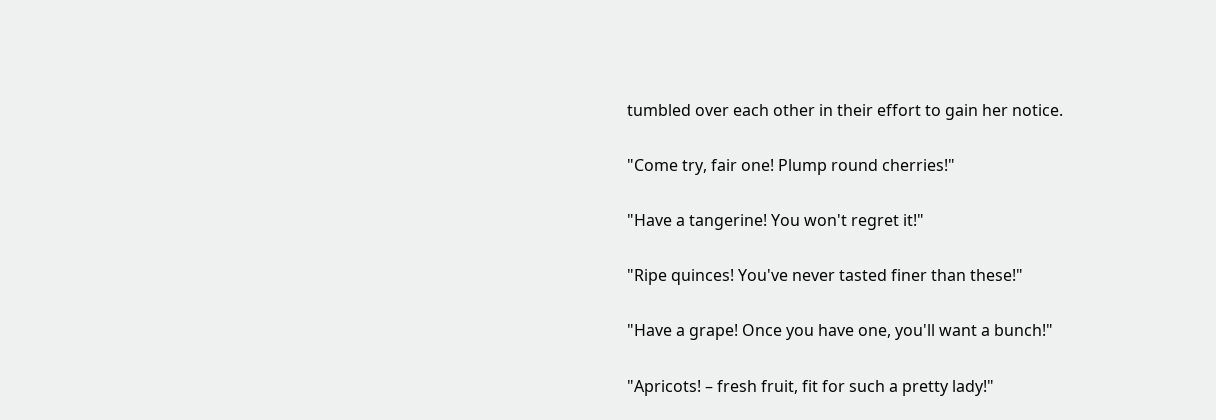tumbled over each other in their effort to gain her notice.

"Come try, fair one! Plump round cherries!"

"Have a tangerine! You won't regret it!"

"Ripe quinces! You've never tasted finer than these!"

"Have a grape! Once you have one, you'll want a bunch!"

"Apricots! – fresh fruit, fit for such a pretty lady!"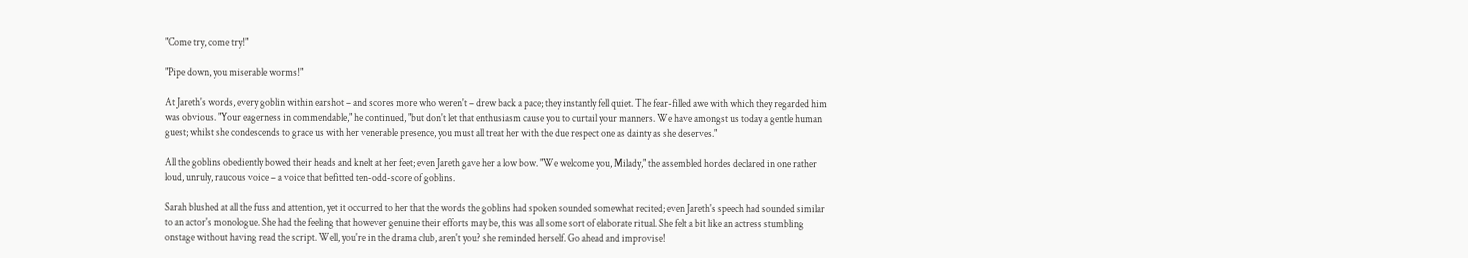"Come try, come try!"

"Pipe down, you miserable worms!"

At Jareth's words, every goblin within earshot – and scores more who weren't – drew back a pace; they instantly fell quiet. The fear-filled awe with which they regarded him was obvious. "Your eagerness in commendable," he continued, "but don't let that enthusiasm cause you to curtail your manners. We have amongst us today a gentle human guest; whilst she condescends to grace us with her venerable presence, you must all treat her with the due respect one as dainty as she deserves."

All the goblins obediently bowed their heads and knelt at her feet; even Jareth gave her a low bow. "We welcome you, Milady," the assembled hordes declared in one rather loud, unruly, raucous voice – a voice that befitted ten-odd-score of goblins.

Sarah blushed at all the fuss and attention, yet it occurred to her that the words the goblins had spoken sounded somewhat recited; even Jareth's speech had sounded similar to an actor's monologue. She had the feeling that however genuine their efforts may be, this was all some sort of elaborate ritual. She felt a bit like an actress stumbling onstage without having read the script. Well, you're in the drama club, aren't you? she reminded herself. Go ahead and improvise!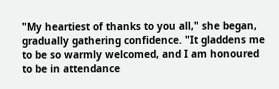"My heartiest of thanks to you all," she began, gradually gathering confidence. "It gladdens me to be so warmly welcomed, and I am honoured to be in attendance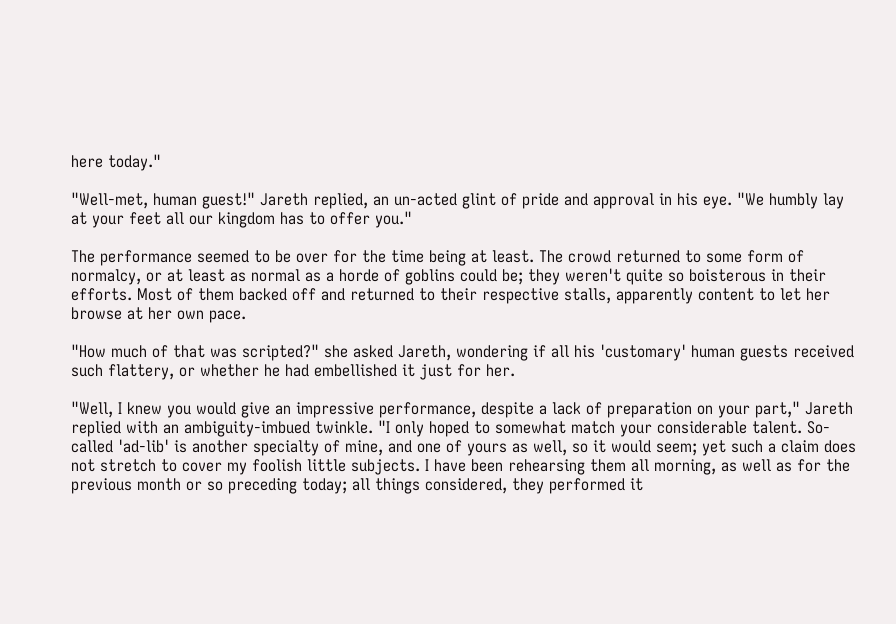here today."

"Well-met, human guest!" Jareth replied, an un-acted glint of pride and approval in his eye. "We humbly lay at your feet all our kingdom has to offer you."

The performance seemed to be over for the time being at least. The crowd returned to some form of normalcy, or at least as normal as a horde of goblins could be; they weren't quite so boisterous in their efforts. Most of them backed off and returned to their respective stalls, apparently content to let her browse at her own pace.

"How much of that was scripted?" she asked Jareth, wondering if all his 'customary' human guests received such flattery, or whether he had embellished it just for her.

"Well, I knew you would give an impressive performance, despite a lack of preparation on your part," Jareth replied with an ambiguity-imbued twinkle. "I only hoped to somewhat match your considerable talent. So-called 'ad-lib' is another specialty of mine, and one of yours as well, so it would seem; yet such a claim does not stretch to cover my foolish little subjects. I have been rehearsing them all morning, as well as for the previous month or so preceding today; all things considered, they performed it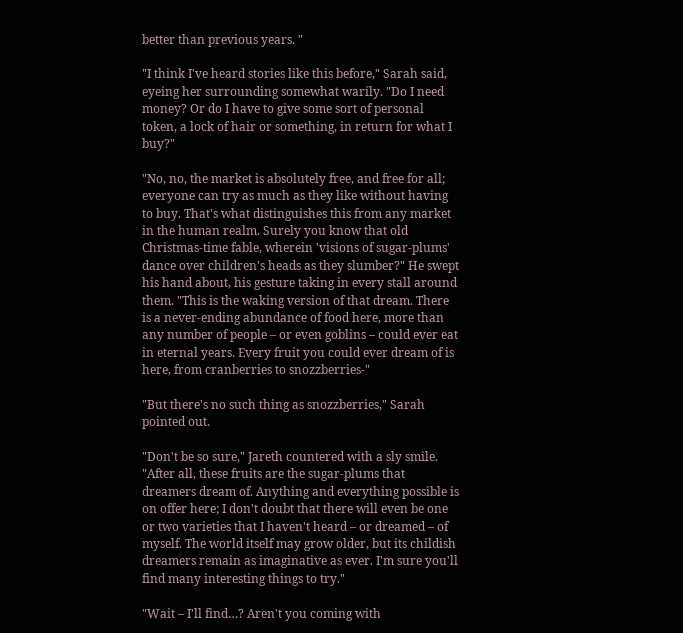better than previous years. "

"I think I've heard stories like this before," Sarah said, eyeing her surrounding somewhat warily. "Do I need money? Or do I have to give some sort of personal token, a lock of hair or something, in return for what I buy?"

"No, no, the market is absolutely free, and free for all; everyone can try as much as they like without having to buy. That's what distinguishes this from any market in the human realm. Surely you know that old Christmas-time fable, wherein 'visions of sugar-plums' dance over children's heads as they slumber?" He swept his hand about, his gesture taking in every stall around them. "This is the waking version of that dream. There is a never-ending abundance of food here, more than any number of people – or even goblins – could ever eat in eternal years. Every fruit you could ever dream of is here, from cranberries to snozzberries-"

"But there's no such thing as snozzberries," Sarah pointed out.

"Don't be so sure," Jareth countered with a sly smile. "After all, these fruits are the sugar-plums that dreamers dream of. Anything and everything possible is on offer here; I don't doubt that there will even be one or two varieties that I haven't heard – or dreamed – of myself. The world itself may grow older, but its childish dreamers remain as imaginative as ever. I'm sure you'll find many interesting things to try."

"Wait – I'll find…? Aren't you coming with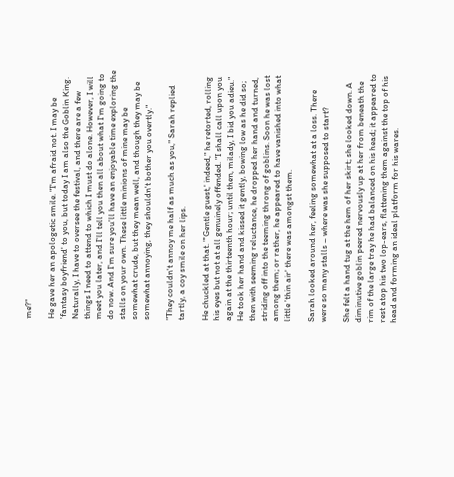me?"

He gave her an apologetic smile. "I'm afraid not. I may be 'fantasy boyfriend' to you, but today I am also the Goblin King. Naturally, I have to oversee the festival, and there are a few things I need to attend to which I must do alone. However, I will meet you later, and I'll tell you then all about what I'm going to do now. And I'm sure you'll have an enjoyable time exploring the stalls on your own. These little minions of mine may be somewhat crude, but they mean well, and though they may be somewhat annoying, they shouldn't bother you overtly."

"They couldn't annoy me half as much as you," Sarah replied tartly, a coy smile on her lips.

He chuckled at that. "'Gentle guest,' indeed," he retorted, rolling his eyes but not at all genuinely offended. "I shall call upon you again at the thirteenth hour; until then, milady, I bid you adieu." He took her hand and kissed it gently, bowing low as he did so; then with seeming reluctance, he dropped her hand and turned, striding off into the teeming throng of goblins. Soon he was lost among them; or rather, he appeared to have vanished into what little 'thin air' there was amongst them.

Sarah looked around her, feeling somewhat at a loss. There were so many stalls – where was she supposed to start?

She felt a hand tug at the hem of her skirt; she looked down. A diminutive goblin peered nervously up at her from beneath the rim of the large tray he had balanced on his head; it appeared to rest atop his two lop-ears, flattening them against the top of his head and forming an ideal platform for his wares.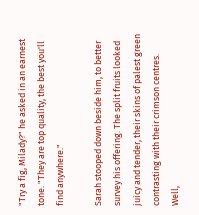"Try a fig, Milady?" he asked in an earnest tone. "They are top quality, the best you'll find anywhere."

Sarah stooped down beside him, to better survey his offering. The split fruits looked juicy and tender, their skins of palest green contrasting with their crimson centres. Well,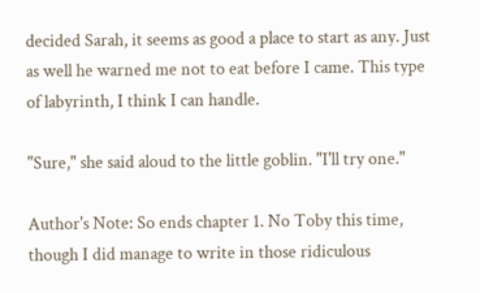decided Sarah, it seems as good a place to start as any. Just as well he warned me not to eat before I came. This type of labyrinth, I think I can handle.

"Sure," she said aloud to the little goblin. "I'll try one."

Author's Note: So ends chapter 1. No Toby this time, though I did manage to write in those ridiculous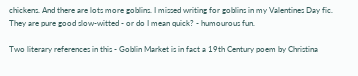chickens. And there are lots more goblins. I missed writing for goblins in my Valentines Day fic. They are pure good slow-witted - or do I mean quick? - humourous fun.

Two literary references in this - Goblin Market is in fact a 19th Century poem by Christina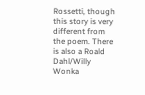Rossetti, though this story is very different from the poem. There is also a Roald Dahl/Willy Wonka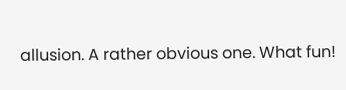allusion. A rather obvious one. What fun!